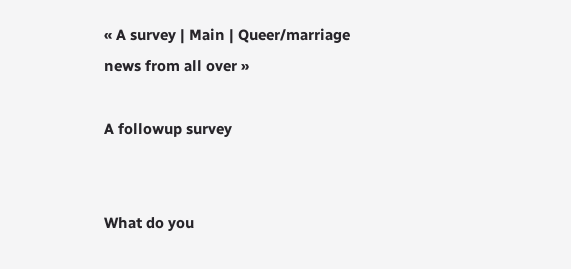« A survey | Main | Queer/marriage news from all over »

A followup survey


What do you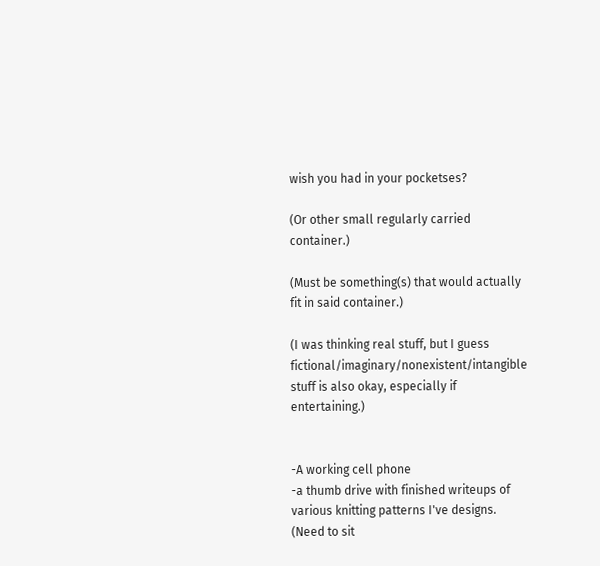wish you had in your pocketses?

(Or other small regularly carried container.)

(Must be something(s) that would actually fit in said container.)

(I was thinking real stuff, but I guess fictional/imaginary/nonexistent/intangible stuff is also okay, especially if entertaining.)


-A working cell phone
-a thumb drive with finished writeups of various knitting patterns I've designs. (Need to sit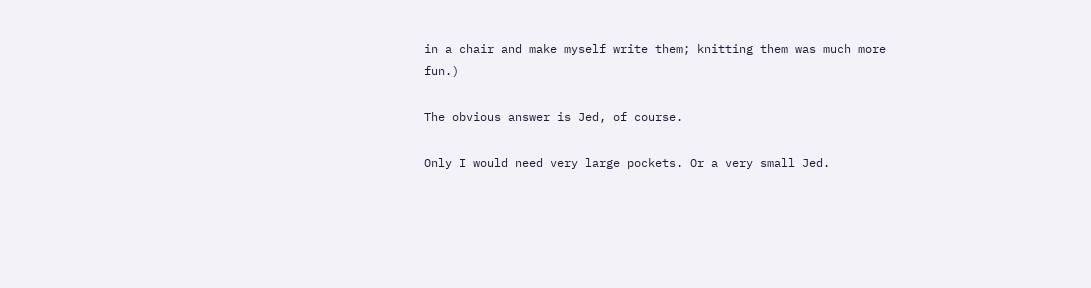in a chair and make myself write them; knitting them was much more fun.)

The obvious answer is Jed, of course.

Only I would need very large pockets. Or a very small Jed.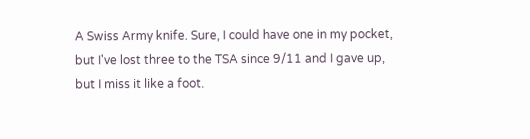A Swiss Army knife. Sure, I could have one in my pocket, but I've lost three to the TSA since 9/11 and I gave up, but I miss it like a foot.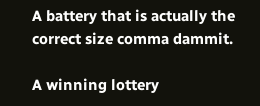A battery that is actually the correct size comma dammit.

A winning lottery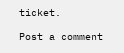ticket.

Post a comment